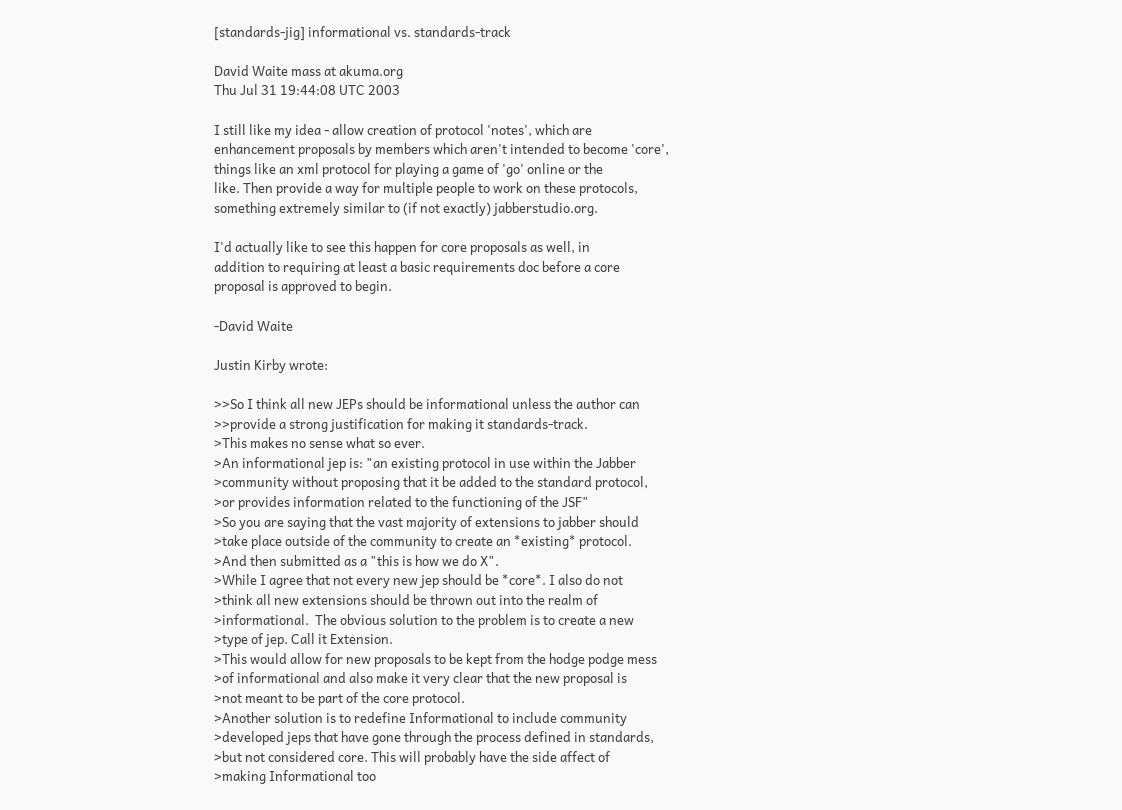[standards-jig] informational vs. standards-track

David Waite mass at akuma.org
Thu Jul 31 19:44:08 UTC 2003

I still like my idea - allow creation of protocol 'notes', which are
enhancement proposals by members which aren't intended to become 'core',
things like an xml protocol for playing a game of 'go' online or the
like. Then provide a way for multiple people to work on these protocols,
something extremely similar to (if not exactly) jabberstudio.org.

I'd actually like to see this happen for core proposals as well, in
addition to requiring at least a basic requirements doc before a core
proposal is approved to begin.

-David Waite

Justin Kirby wrote:

>>So I think all new JEPs should be informational unless the author can
>>provide a strong justification for making it standards-track.
>This makes no sense what so ever.
>An informational jep is: "an existing protocol in use within the Jabber
>community without proposing that it be added to the standard protocol,
>or provides information related to the functioning of the JSF"
>So you are saying that the vast majority of extensions to jabber should
>take place outside of the community to create an *existing* protocol.
>And then submitted as a "this is how we do X".
>While I agree that not every new jep should be *core*. I also do not
>think all new extensions should be thrown out into the realm of
>informational.  The obvious solution to the problem is to create a new
>type of jep. Call it Extension.
>This would allow for new proposals to be kept from the hodge podge mess
>of informational and also make it very clear that the new proposal is
>not meant to be part of the core protocol.
>Another solution is to redefine Informational to include community
>developed jeps that have gone through the process defined in standards,
>but not considered core. This will probably have the side affect of
>making Informational too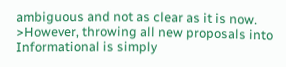ambiguous and not as clear as it is now.
>However, throwing all new proposals into Informational is simply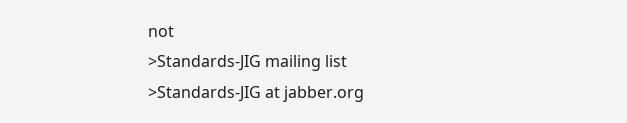not
>Standards-JIG mailing list
>Standards-JIG at jabber.org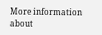More information about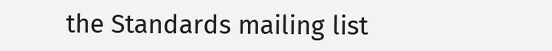the Standards mailing list